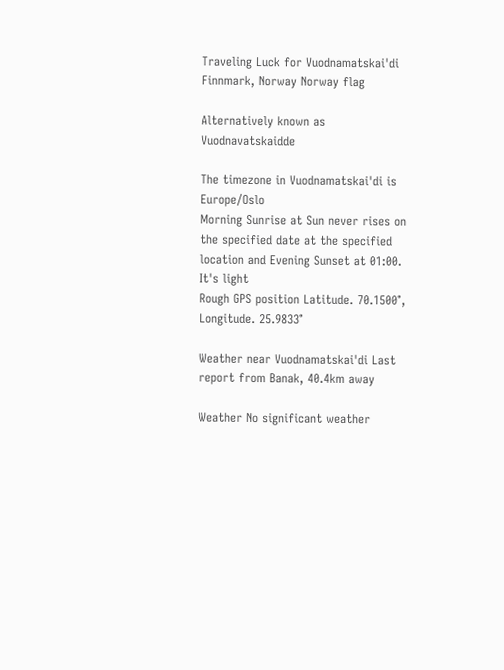Traveling Luck for Vuodnamatskai'di Finnmark, Norway Norway flag

Alternatively known as Vuodnavatskaidde

The timezone in Vuodnamatskai'di is Europe/Oslo
Morning Sunrise at Sun never rises on the specified date at the specified location and Evening Sunset at 01:00. It's light
Rough GPS position Latitude. 70.1500°, Longitude. 25.9833°

Weather near Vuodnamatskai'di Last report from Banak, 40.4km away

Weather No significant weather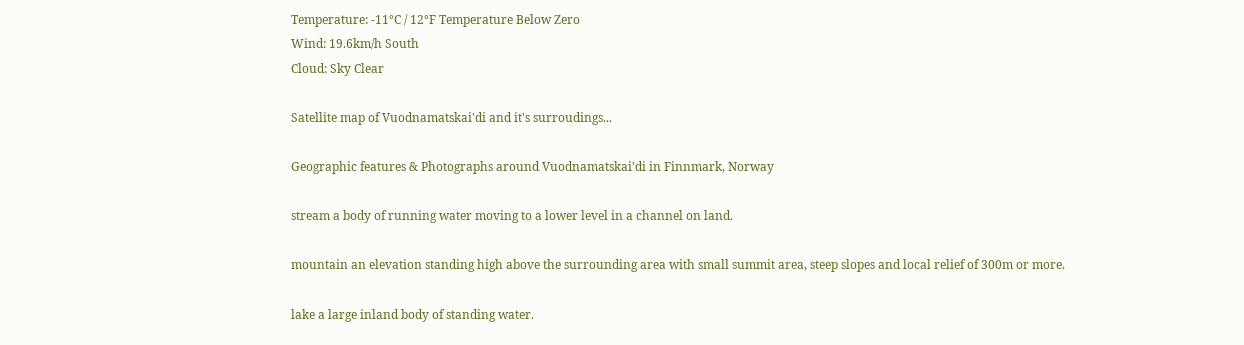Temperature: -11°C / 12°F Temperature Below Zero
Wind: 19.6km/h South
Cloud: Sky Clear

Satellite map of Vuodnamatskai'di and it's surroudings...

Geographic features & Photographs around Vuodnamatskai'di in Finnmark, Norway

stream a body of running water moving to a lower level in a channel on land.

mountain an elevation standing high above the surrounding area with small summit area, steep slopes and local relief of 300m or more.

lake a large inland body of standing water.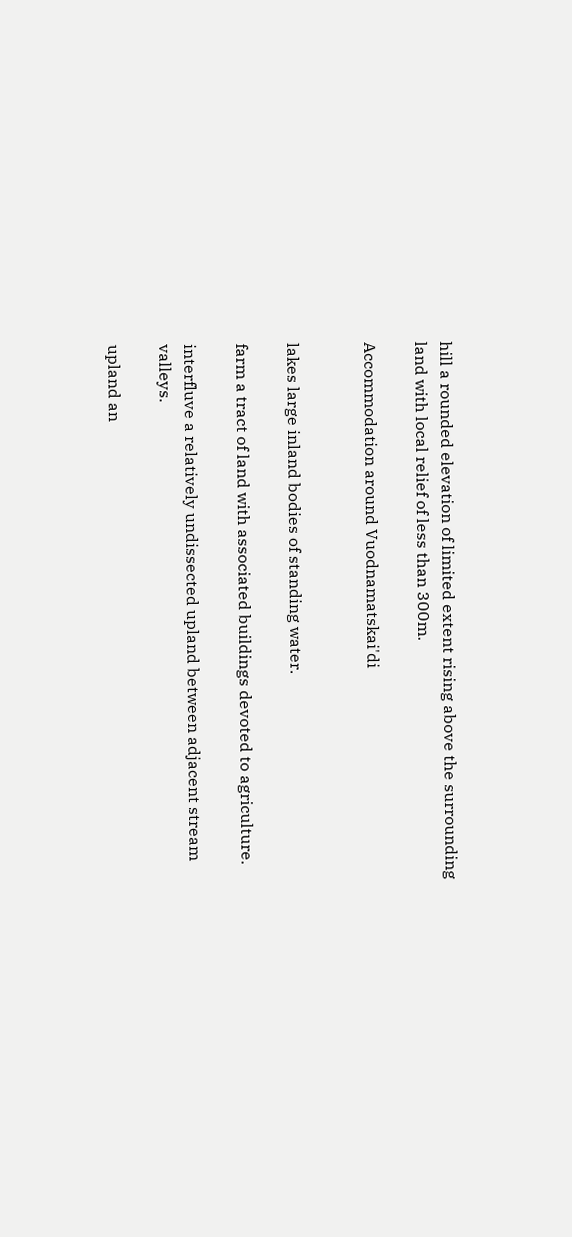hill a rounded elevation of limited extent rising above the surrounding land with local relief of less than 300m.

Accommodation around Vuodnamatskai'di


lakes large inland bodies of standing water.

farm a tract of land with associated buildings devoted to agriculture.

interfluve a relatively undissected upland between adjacent stream valleys.

upland an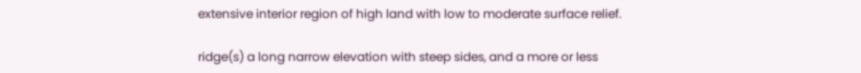extensive interior region of high land with low to moderate surface relief.

ridge(s) a long narrow elevation with steep sides, and a more or less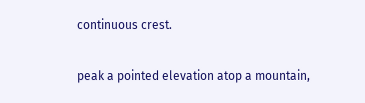continuous crest.

peak a pointed elevation atop a mountain,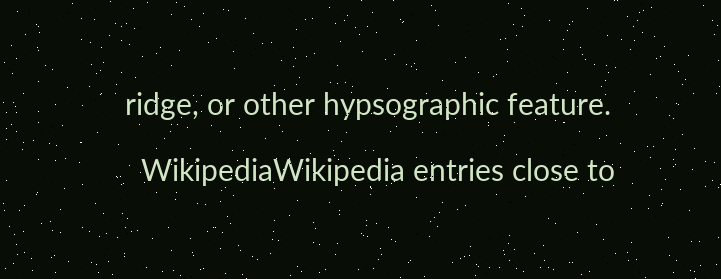ridge, or other hypsographic feature.

  WikipediaWikipedia entries close to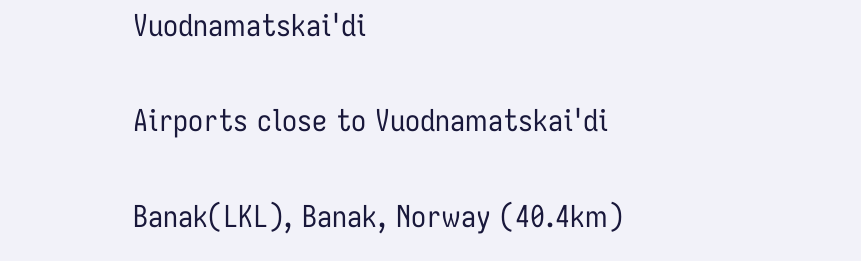Vuodnamatskai'di

Airports close to Vuodnamatskai'di

Banak(LKL), Banak, Norway (40.4km)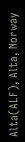Alta(ALF), Alta, Norway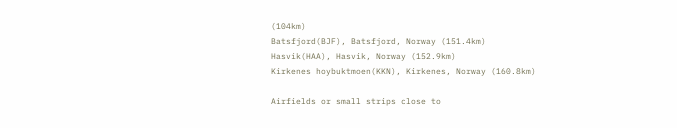(104km)
Batsfjord(BJF), Batsfjord, Norway (151.4km)
Hasvik(HAA), Hasvik, Norway (152.9km)
Kirkenes hoybuktmoen(KKN), Kirkenes, Norway (160.8km)

Airfields or small strips close to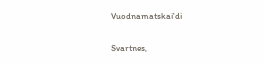Vuodnamatskai'di

Svartnes,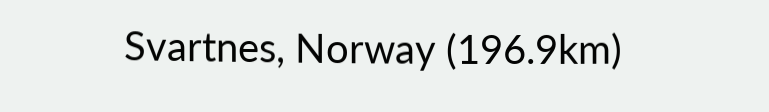Svartnes, Norway (196.9km)